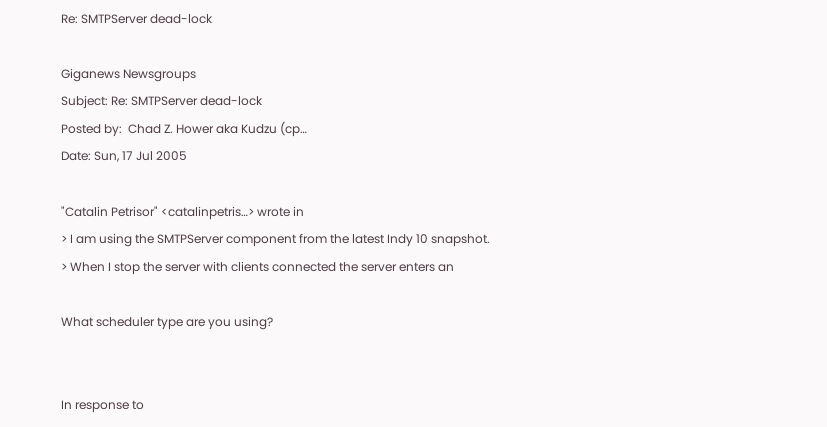Re: SMTPServer dead-lock

Giganews Newsgroups
Subject: Re: SMTPServer dead-lock
Posted by:  Chad Z. Hower aka Kudzu (cp…
Date: Sun, 17 Jul 2005

"Catalin Petrisor" <catalinpetris…> wrote in
> I am using the SMTPServer component from the latest Indy 10 snapshot.
> When I stop the server with clients connected the server enters an

What scheduler type are you using?


In response to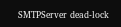SMTPServer dead-lock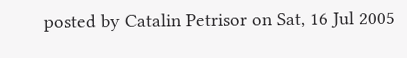posted by Catalin Petrisor on Sat, 16 Jul 2005